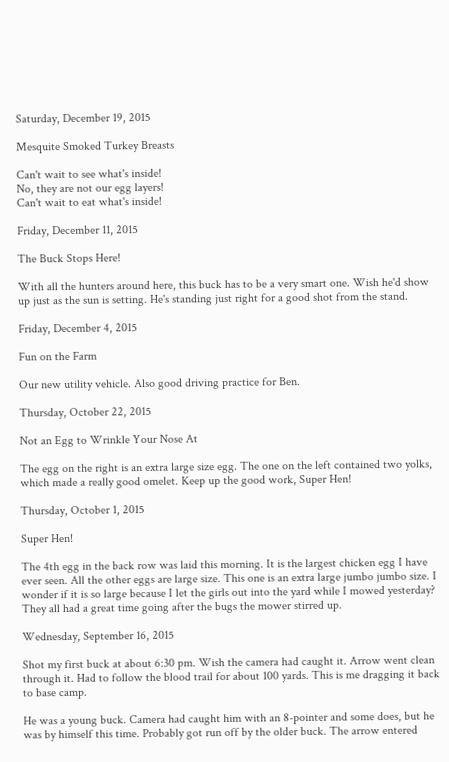Saturday, December 19, 2015

Mesquite Smoked Turkey Breasts

Can't wait to see what's inside!
No, they are not our egg layers!
Can't wait to eat what's inside!

Friday, December 11, 2015

The Buck Stops Here!

With all the hunters around here, this buck has to be a very smart one. Wish he'd show up just as the sun is setting. He's standing just right for a good shot from the stand.

Friday, December 4, 2015

Fun on the Farm

Our new utility vehicle. Also good driving practice for Ben.

Thursday, October 22, 2015

Not an Egg to Wrinkle Your Nose At

The egg on the right is an extra large size egg. The one on the left contained two yolks, which made a really good omelet. Keep up the good work, Super Hen!

Thursday, October 1, 2015

Super Hen!

The 4th egg in the back row was laid this morning. It is the largest chicken egg I have ever seen. All the other eggs are large size. This one is an extra large jumbo jumbo size. I wonder if it is so large because I let the girls out into the yard while I mowed yesterday? They all had a great time going after the bugs the mower stirred up.

Wednesday, September 16, 2015

Shot my first buck at about 6:30 pm. Wish the camera had caught it. Arrow went clean through it. Had to follow the blood trail for about 100 yards. This is me dragging it back to base camp.

He was a young buck. Camera had caught him with an 8-pointer and some does, but he was by himself this time. Probably got run off by the older buck. The arrow entered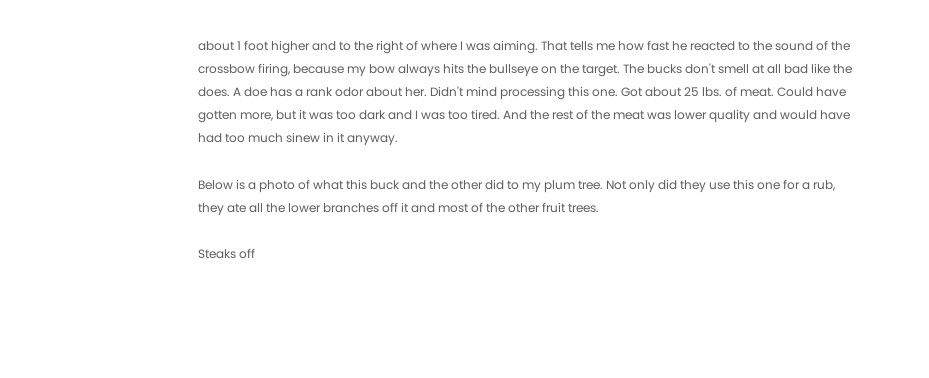about 1 foot higher and to the right of where I was aiming. That tells me how fast he reacted to the sound of the crossbow firing, because my bow always hits the bullseye on the target. The bucks don't smell at all bad like the does. A doe has a rank odor about her. Didn't mind processing this one. Got about 25 lbs. of meat. Could have gotten more, but it was too dark and I was too tired. And the rest of the meat was lower quality and would have had too much sinew in it anyway.

Below is a photo of what this buck and the other did to my plum tree. Not only did they use this one for a rub, they ate all the lower branches off it and most of the other fruit trees.

Steaks off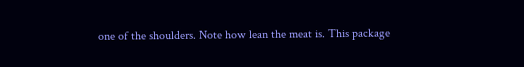one of the shoulders. Note how lean the meat is. This package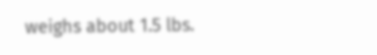weighs about 1.5 lbs.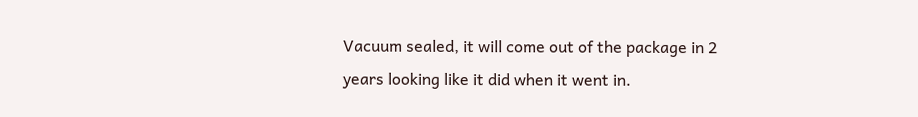Vacuum sealed, it will come out of the package in 2 years looking like it did when it went in.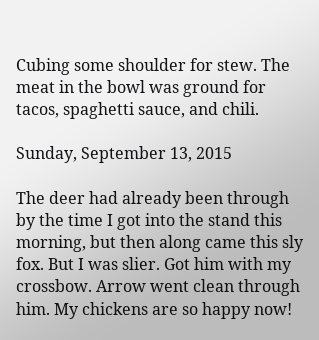Cubing some shoulder for stew. The meat in the bowl was ground for tacos, spaghetti sauce, and chili.

Sunday, September 13, 2015

The deer had already been through by the time I got into the stand this morning, but then along came this sly fox. But I was slier. Got him with my crossbow. Arrow went clean through him. My chickens are so happy now!